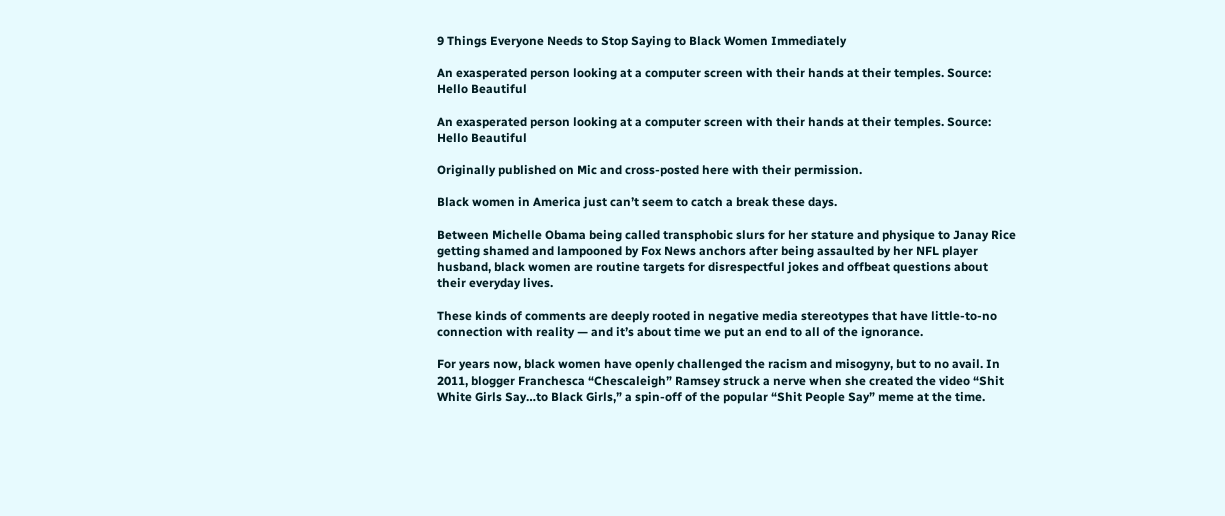9 Things Everyone Needs to Stop Saying to Black Women Immediately

An exasperated person looking at a computer screen with their hands at their temples. Source: Hello Beautiful

An exasperated person looking at a computer screen with their hands at their temples. Source: Hello Beautiful

Originally published on Mic and cross-posted here with their permission.

Black women in America just can’t seem to catch a break these days.

Between Michelle Obama being called transphobic slurs for her stature and physique to Janay Rice getting shamed and lampooned by Fox News anchors after being assaulted by her NFL player husband, black women are routine targets for disrespectful jokes and offbeat questions about their everyday lives.

These kinds of comments are deeply rooted in negative media stereotypes that have little-to-no connection with reality — and it’s about time we put an end to all of the ignorance.

For years now, black women have openly challenged the racism and misogyny, but to no avail. In 2011, blogger Franchesca “Chescaleigh” Ramsey struck a nerve when she created the video “Shit White Girls Say…to Black Girls,” a spin-off of the popular “Shit People Say” meme at the time.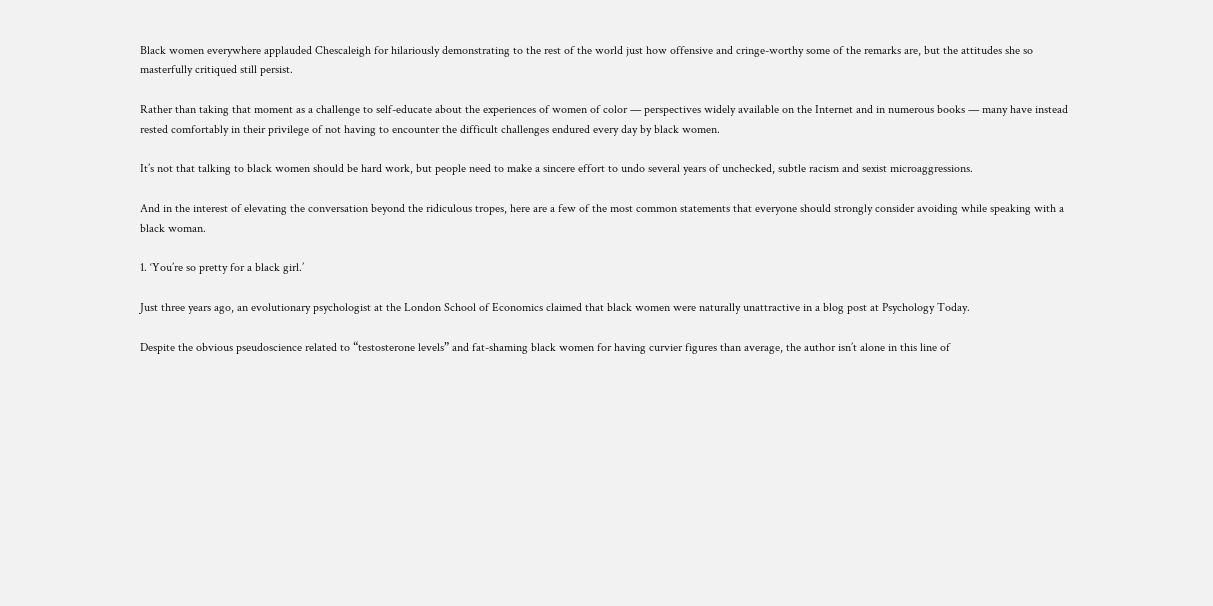Black women everywhere applauded Chescaleigh for hilariously demonstrating to the rest of the world just how offensive and cringe-worthy some of the remarks are, but the attitudes she so masterfully critiqued still persist.

Rather than taking that moment as a challenge to self-educate about the experiences of women of color — perspectives widely available on the Internet and in numerous books — many have instead rested comfortably in their privilege of not having to encounter the difficult challenges endured every day by black women.

It’s not that talking to black women should be hard work, but people need to make a sincere effort to undo several years of unchecked, subtle racism and sexist microaggressions.

And in the interest of elevating the conversation beyond the ridiculous tropes, here are a few of the most common statements that everyone should strongly consider avoiding while speaking with a black woman.

1. ‘You’re so pretty for a black girl.’

Just three years ago, an evolutionary psychologist at the London School of Economics claimed that black women were naturally unattractive in a blog post at Psychology Today.

Despite the obvious pseudoscience related to “testosterone levels” and fat-shaming black women for having curvier figures than average, the author isn’t alone in this line of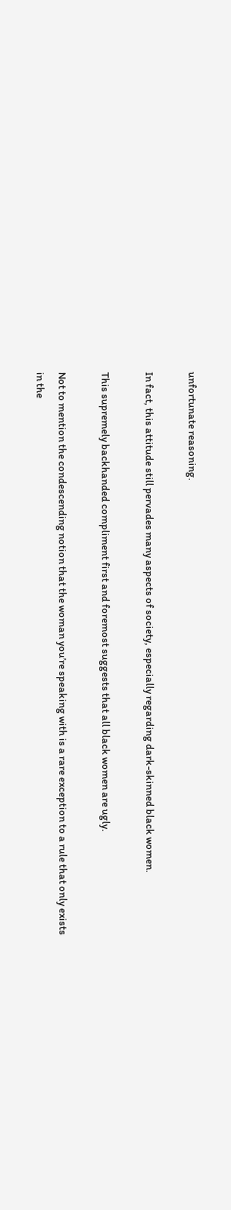unfortunate reasoning.

In fact, this attitude still pervades many aspects of society, especially regarding dark-skinned black women.

This supremely backhanded compliment first and foremost suggests that all black women are ugly.

Not to mention the condescending notion that the woman you’re speaking with is a rare exception to a rule that only exists in the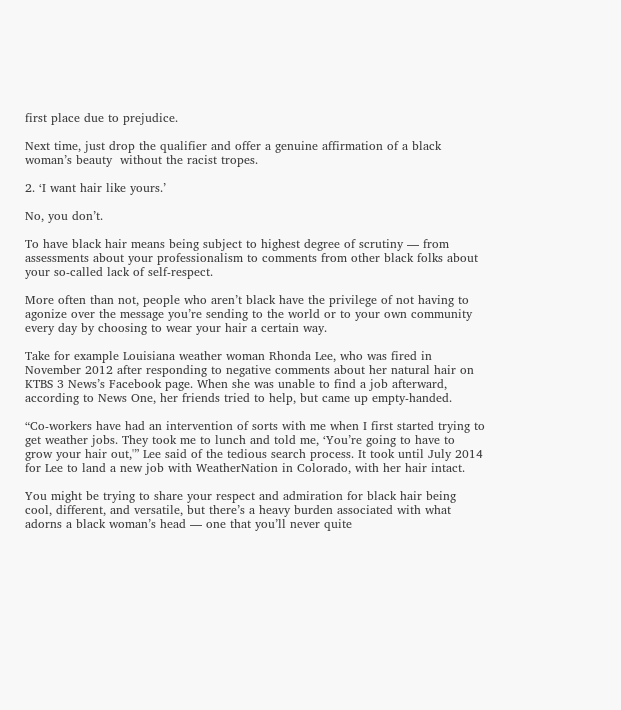first place due to prejudice.

Next time, just drop the qualifier and offer a genuine affirmation of a black woman’s beauty  without the racist tropes.

2. ‘I want hair like yours.’

No, you don’t.

To have black hair means being subject to highest degree of scrutiny — from assessments about your professionalism to comments from other black folks about your so-called lack of self-respect.

More often than not, people who aren’t black have the privilege of not having to agonize over the message you’re sending to the world or to your own community every day by choosing to wear your hair a certain way.

Take for example Louisiana weather woman Rhonda Lee, who was fired in November 2012 after responding to negative comments about her natural hair on KTBS 3 News’s Facebook page. When she was unable to find a job afterward, according to News One, her friends tried to help, but came up empty-handed.

“Co-workers have had an intervention of sorts with me when I first started trying to get weather jobs. They took me to lunch and told me, ‘You’re going to have to grow your hair out,'” Lee said of the tedious search process. It took until July 2014 for Lee to land a new job with WeatherNation in Colorado, with her hair intact.

You might be trying to share your respect and admiration for black hair being cool, different, and versatile, but there’s a heavy burden associated with what adorns a black woman’s head — one that you’ll never quite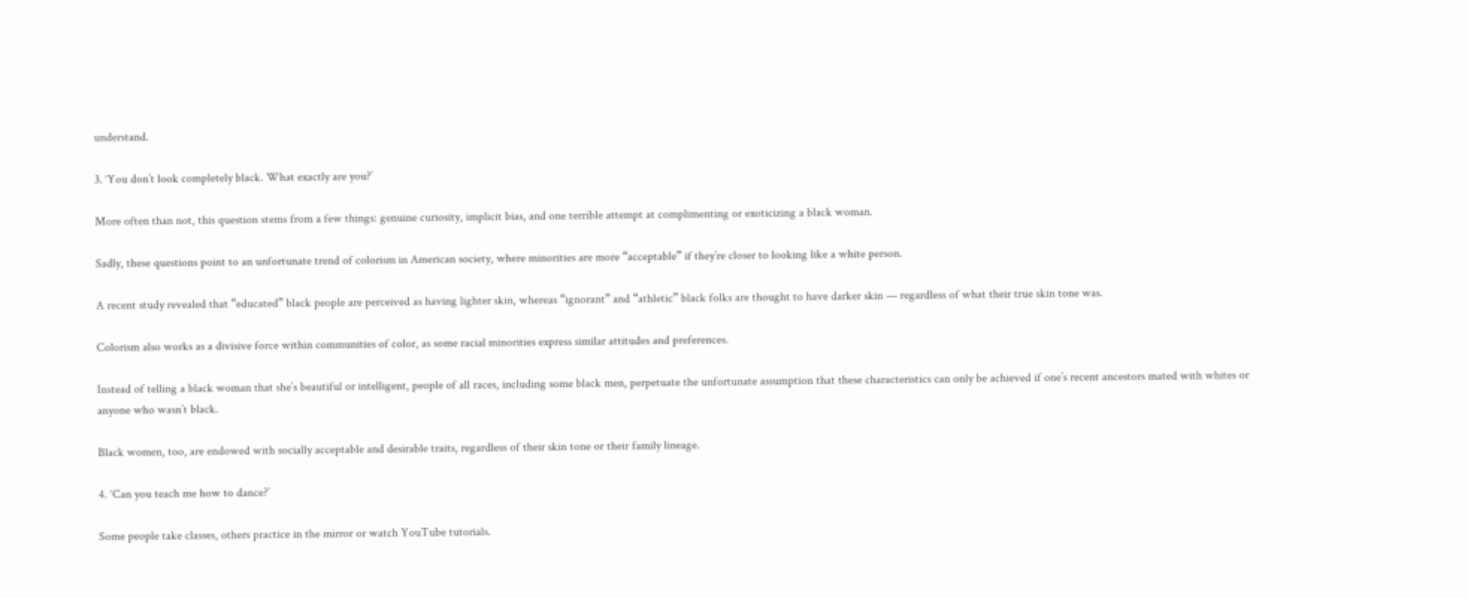understand.

3. ‘You don’t look completely black. What exactly are you?’

More often than not, this question stems from a few things: genuine curiosity, implicit bias, and one terrible attempt at complimenting or exoticizing a black woman.

Sadly, these questions point to an unfortunate trend of colorism in American society, where minorities are more “acceptable” if they’re closer to looking like a white person.

A recent study revealed that “educated” black people are perceived as having lighter skin, whereas “ignorant” and “athletic” black folks are thought to have darker skin — regardless of what their true skin tone was.

Colorism also works as a divisive force within communities of color, as some racial minorities express similar attitudes and preferences.

Instead of telling a black woman that she’s beautiful or intelligent, people of all races, including some black men, perpetuate the unfortunate assumption that these characteristics can only be achieved if one’s recent ancestors mated with whites or anyone who wasn’t black.

Black women, too, are endowed with socially acceptable and desirable traits, regardless of their skin tone or their family lineage.

4. ‘Can you teach me how to dance?’

Some people take classes, others practice in the mirror or watch YouTube tutorials.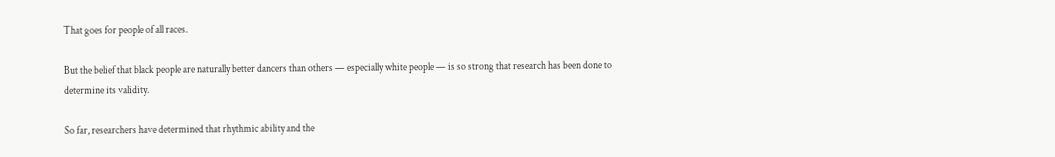That goes for people of all races.

But the belief that black people are naturally better dancers than others — especially white people — is so strong that research has been done to determine its validity.

So far, researchers have determined that rhythmic ability and the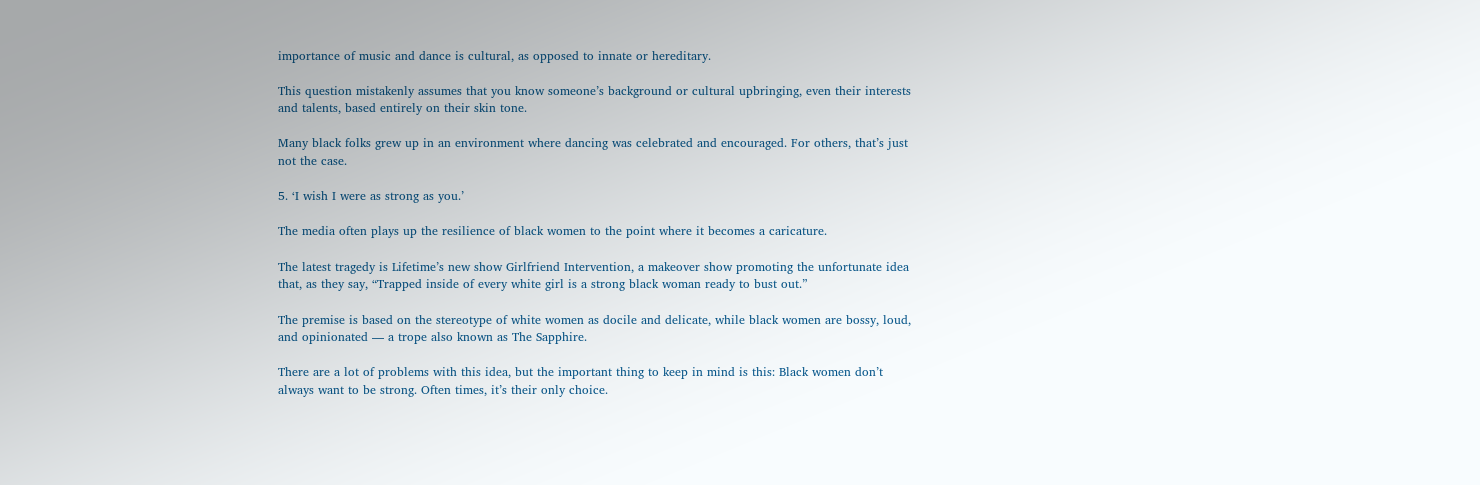importance of music and dance is cultural, as opposed to innate or hereditary.

This question mistakenly assumes that you know someone’s background or cultural upbringing, even their interests and talents, based entirely on their skin tone.

Many black folks grew up in an environment where dancing was celebrated and encouraged. For others, that’s just not the case.

5. ‘I wish I were as strong as you.’

The media often plays up the resilience of black women to the point where it becomes a caricature.

The latest tragedy is Lifetime’s new show Girlfriend Intervention, a makeover show promoting the unfortunate idea that, as they say, “Trapped inside of every white girl is a strong black woman ready to bust out.”

The premise is based on the stereotype of white women as docile and delicate, while black women are bossy, loud, and opinionated — a trope also known as The Sapphire.

There are a lot of problems with this idea, but the important thing to keep in mind is this: Black women don’t always want to be strong. Often times, it’s their only choice.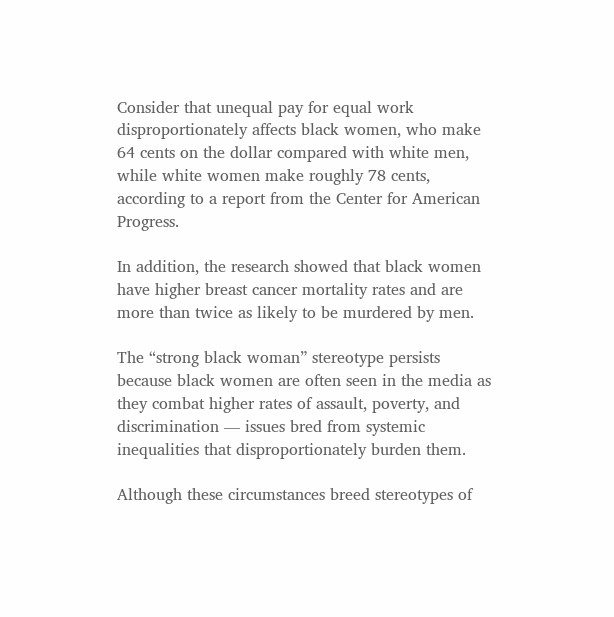Consider that unequal pay for equal work disproportionately affects black women, who make 64 cents on the dollar compared with white men, while white women make roughly 78 cents, according to a report from the Center for American Progress.

In addition, the research showed that black women have higher breast cancer mortality rates and are more than twice as likely to be murdered by men.

The “strong black woman” stereotype persists because black women are often seen in the media as they combat higher rates of assault, poverty, and discrimination — issues bred from systemic inequalities that disproportionately burden them.

Although these circumstances breed stereotypes of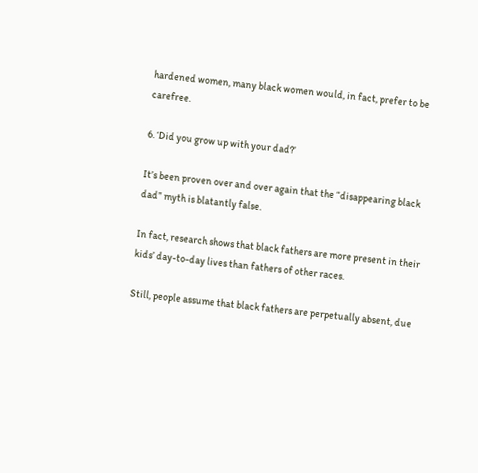hardened women, many black women would, in fact, prefer to be carefree.

6. ‘Did you grow up with your dad?’

It’s been proven over and over again that the “disappearing black dad” myth is blatantly false.

In fact, research shows that black fathers are more present in their kids’ day-to-day lives than fathers of other races.

Still, people assume that black fathers are perpetually absent, due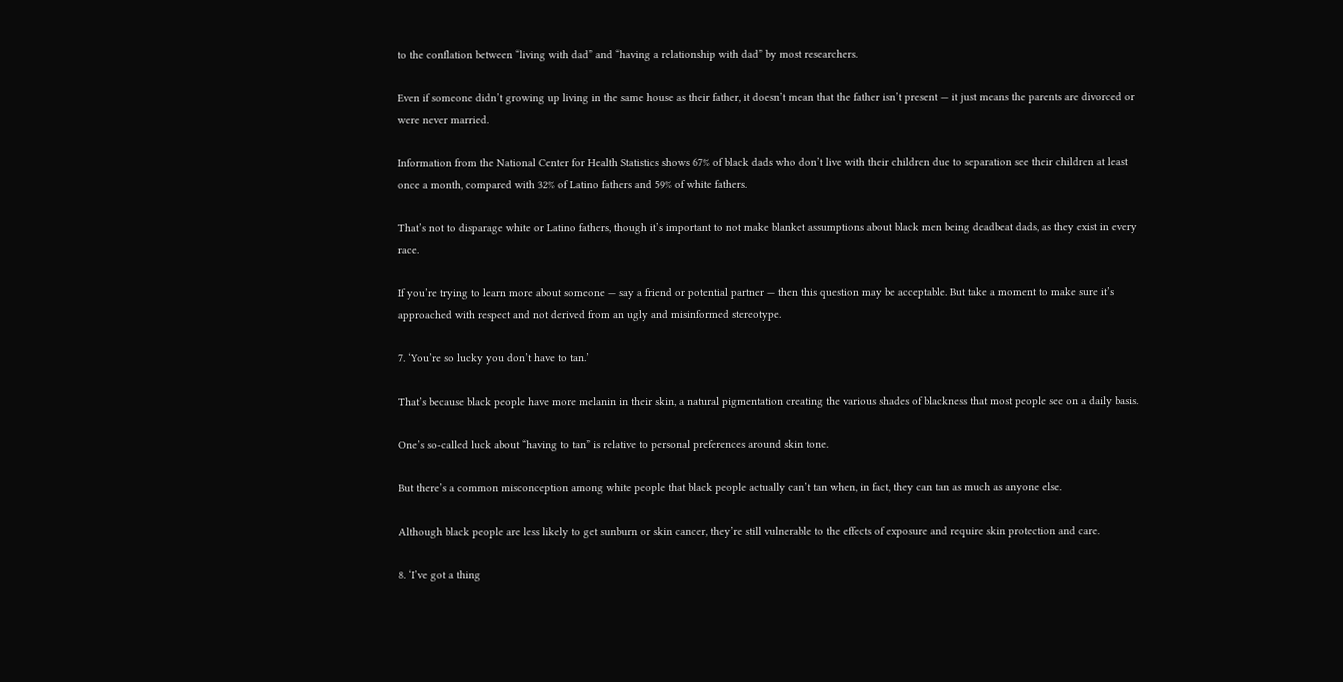to the conflation between “living with dad” and “having a relationship with dad” by most researchers.

Even if someone didn’t growing up living in the same house as their father, it doesn’t mean that the father isn’t present — it just means the parents are divorced or were never married.

Information from the National Center for Health Statistics shows 67% of black dads who don’t live with their children due to separation see their children at least once a month, compared with 32% of Latino fathers and 59% of white fathers.

That’s not to disparage white or Latino fathers, though it’s important to not make blanket assumptions about black men being deadbeat dads, as they exist in every race.

If you’re trying to learn more about someone — say a friend or potential partner — then this question may be acceptable. But take a moment to make sure it’s approached with respect and not derived from an ugly and misinformed stereotype.

7. ‘You’re so lucky you don’t have to tan.’

That’s because black people have more melanin in their skin, a natural pigmentation creating the various shades of blackness that most people see on a daily basis.

One’s so-called luck about “having to tan” is relative to personal preferences around skin tone.

But there’s a common misconception among white people that black people actually can’t tan when, in fact, they can tan as much as anyone else.

Although black people are less likely to get sunburn or skin cancer, they’re still vulnerable to the effects of exposure and require skin protection and care.

8. ‘I’ve got a thing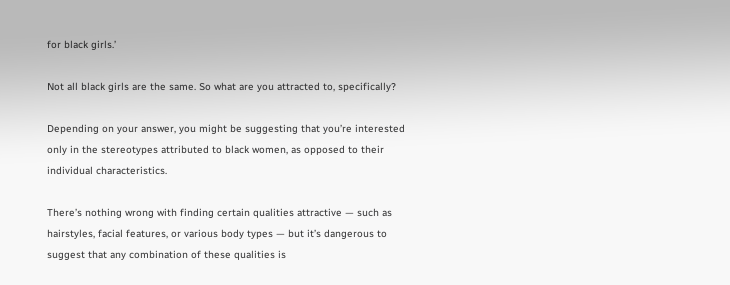for black girls.’

Not all black girls are the same. So what are you attracted to, specifically?

Depending on your answer, you might be suggesting that you’re interested only in the stereotypes attributed to black women, as opposed to their individual characteristics.

There’s nothing wrong with finding certain qualities attractive — such as hairstyles, facial features, or various body types — but it’s dangerous to suggest that any combination of these qualities is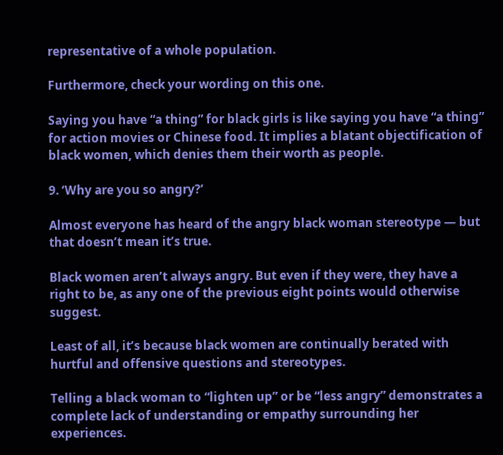representative of a whole population.

Furthermore, check your wording on this one.

Saying you have “a thing” for black girls is like saying you have “a thing” for action movies or Chinese food. It implies a blatant objectification of black women, which denies them their worth as people.

9. ‘Why are you so angry?’

Almost everyone has heard of the angry black woman stereotype — but that doesn’t mean it’s true.

Black women aren’t always angry. But even if they were, they have a right to be, as any one of the previous eight points would otherwise suggest.

Least of all, it’s because black women are continually berated with hurtful and offensive questions and stereotypes.

Telling a black woman to “lighten up” or be “less angry” demonstrates a complete lack of understanding or empathy surrounding her experiences.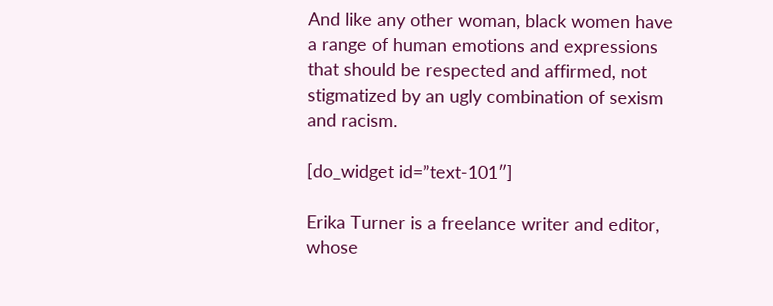And like any other woman, black women have a range of human emotions and expressions that should be respected and affirmed, not stigmatized by an ugly combination of sexism and racism.

[do_widget id=”text-101″]

Erika Turner is a freelance writer and editor, whose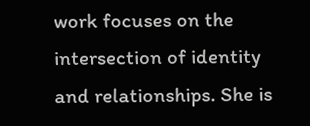work focuses on the intersection of identity and relationships. She is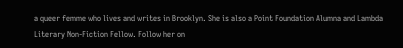a queer femme who lives and writes in Brooklyn. She is also a Point Foundation Alumna and Lambda Literary Non-Fiction Fellow. Follow her on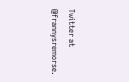Twitter at @frannysremorse.